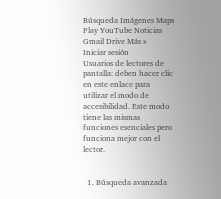Búsqueda Imágenes Maps Play YouTube Noticias Gmail Drive Más »
Iniciar sesión
Usuarios de lectores de pantalla: deben hacer clic en este enlace para utilizar el modo de accesibilidad. Este modo tiene las mismas funciones esenciales pero funciona mejor con el lector.


  1. Búsqueda avanzada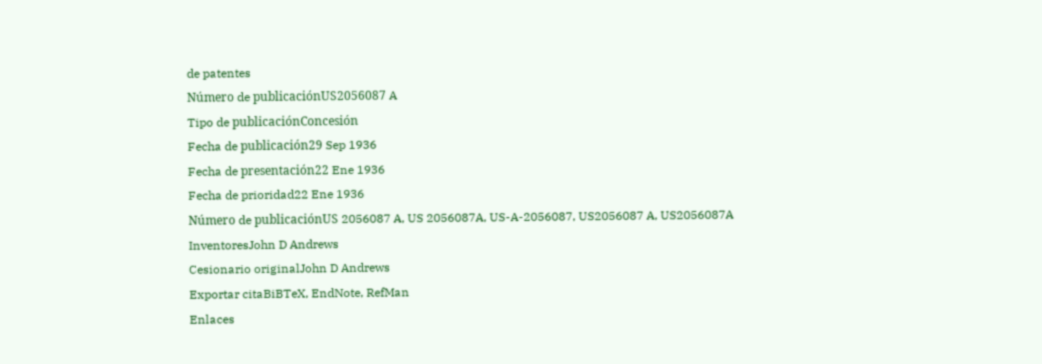de patentes
Número de publicaciónUS2056087 A
Tipo de publicaciónConcesión
Fecha de publicación29 Sep 1936
Fecha de presentación22 Ene 1936
Fecha de prioridad22 Ene 1936
Número de publicaciónUS 2056087 A, US 2056087A, US-A-2056087, US2056087 A, US2056087A
InventoresJohn D Andrews
Cesionario originalJohn D Andrews
Exportar citaBiBTeX, EndNote, RefMan
Enlaces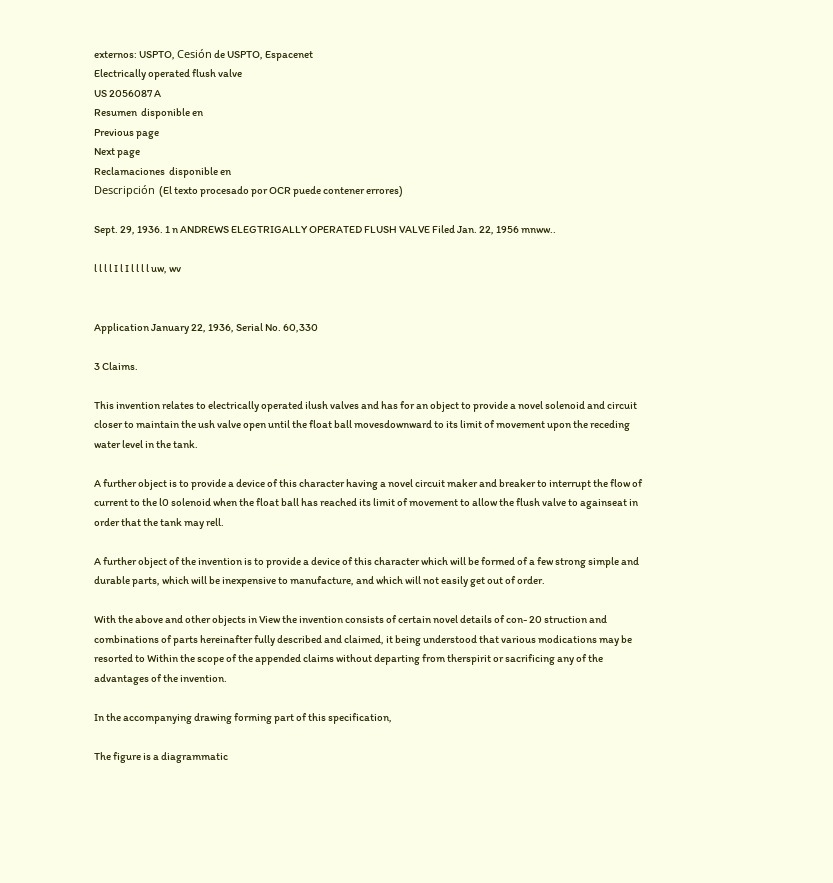externos: USPTO, Cesión de USPTO, Espacenet
Electrically operated flush valve
US 2056087 A
Resumen  disponible en
Previous page
Next page
Reclamaciones  disponible en
Descripción  (El texto procesado por OCR puede contener errores)

Sept. 29, 1936. 1 n ANDREWS ELEGTRIGALLY OPERATED FLUSH VALVE Filed Jan. 22, 1956 mnww..

l l l l I l I l l l l uw, wv


Application January 22, 1936, Serial No. 60,330

3 Claims.

This invention relates to electrically operated ilush valves and has for an object to provide a novel solenoid and circuit closer to maintain the ush valve open until the float ball movesdownward to its limit of movement upon the receding water level in the tank.

A further object is to provide a device of this character having a novel circuit maker and breaker to interrupt the flow of current to the l0 solenoid when the float ball has reached its limit of movement to allow the flush valve to againseat in order that the tank may rell.

A further object of the invention is to provide a device of this character which will be formed of a few strong simple and durable parts, which will be inexpensive to manufacture, and which will not easily get out of order.

With the above and other objects in View the invention consists of certain novel details of con- 20 struction and combinations of parts hereinafter fully described and claimed, it being understood that various modications may be resorted to Within the scope of the appended claims without departing from therspirit or sacrificing any of the advantages of the invention.

In the accompanying drawing forming part of this specification,

The figure is a diagrammatic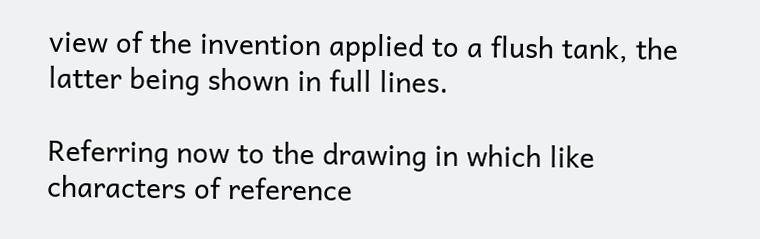view of the invention applied to a flush tank, the latter being shown in full lines.

Referring now to the drawing in which like characters of reference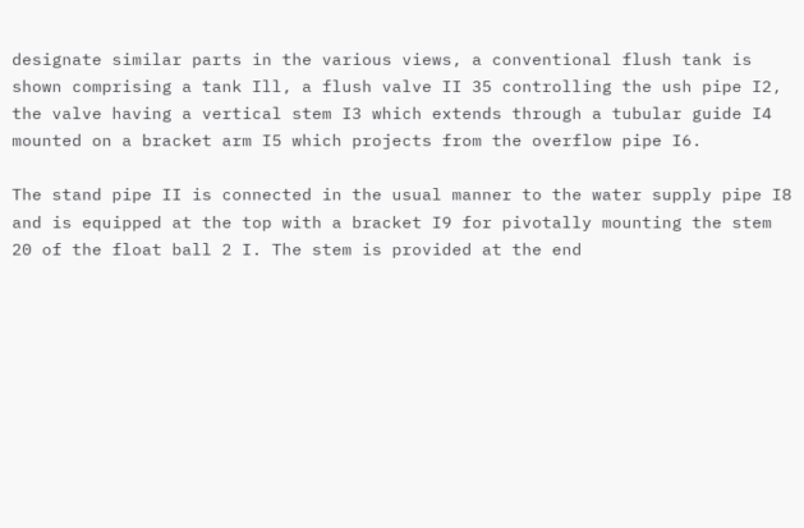designate similar parts in the various views, a conventional flush tank is shown comprising a tank Ill, a flush valve II 35 controlling the ush pipe I2, the valve having a vertical stem I3 which extends through a tubular guide I4 mounted on a bracket arm I5 which projects from the overflow pipe I6.

The stand pipe II is connected in the usual manner to the water supply pipe I8 and is equipped at the top with a bracket I9 for pivotally mounting the stem 20 of the float ball 2 I. The stem is provided at the end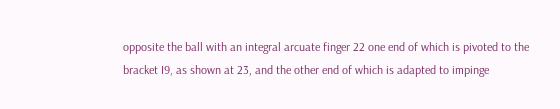opposite the ball with an integral arcuate finger 22 one end of which is pivoted to the bracket I9, as shown at 23, and the other end of which is adapted to impinge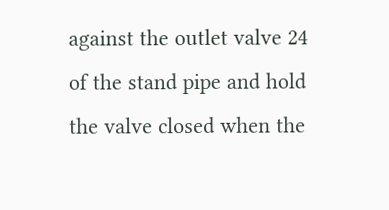against the outlet valve 24 of the stand pipe and hold the valve closed when the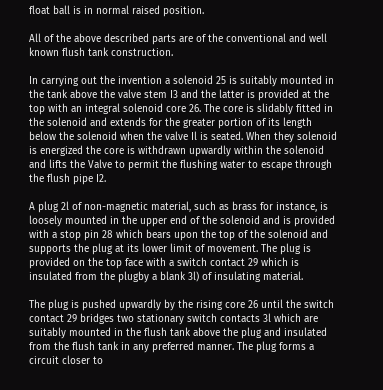float ball is in normal raised position.

All of the above described parts are of the conventional and well known flush tank construction.

In carrying out the invention a solenoid 25 is suitably mounted in the tank above the valve stem I3 and the latter is provided at the top with an integral solenoid core 26. The core is slidably fitted in the solenoid and extends for the greater portion of its length below the solenoid when the valve Il is seated. When they solenoid is energized the core is withdrawn upwardly within the solenoid and lifts the Valve to permit the flushing water to escape through the flush pipe I2.

A plug 2l of non-magnetic material, such as brass for instance, is loosely mounted in the upper end of the solenoid and is provided with a stop pin 28 which bears upon the top of the solenoid and supports the plug at its lower limit of movement. The plug is provided on the top face with a switch contact 29 which is insulated from the plugby a blank 3l) of insulating material.

The plug is pushed upwardly by the rising core 26 until the switch contact 29 bridges two stationary switch contacts 3l which are suitably mounted in the flush tank above the plug and insulated from the flush tank in any preferred manner. The plug forms a circuit closer to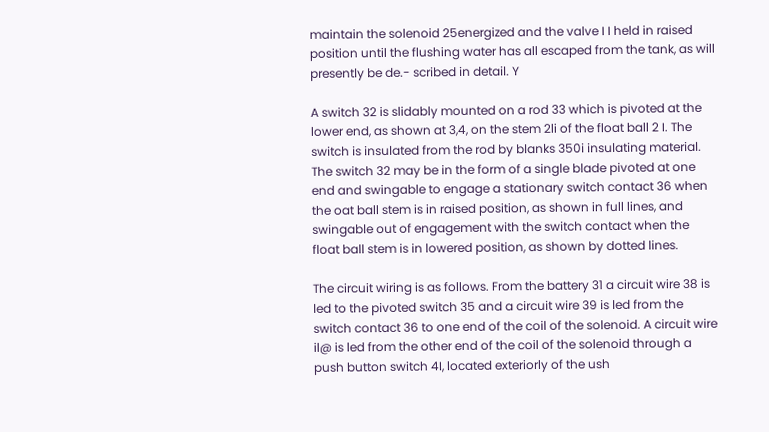maintain the solenoid 25energized and the valve I I held in raised position until the flushing water has all escaped from the tank, as will presently be de.- scribed in detail. Y

A switch 32 is slidably mounted on a rod 33 which is pivoted at the lower end, as shown at 3,4, on the stem 2li of the float ball 2 I. The switch is insulated from the rod by blanks 350i insulating material. The switch 32 may be in the form of a single blade pivoted at one end and swingable to engage a stationary switch contact 36 when the oat ball stem is in raised position, as shown in full lines, and swingable out of engagement with the switch contact when the float ball stem is in lowered position, as shown by dotted lines.

The circuit wiring is as follows. From the battery 31 a circuit wire 38 is led to the pivoted switch 35 and a circuit wire 39 is led from the switch contact 36 to one end of the coil of the solenoid. A circuit wire il@ is led from the other end of the coil of the solenoid through a push button switch 4I, located exteriorly of the ush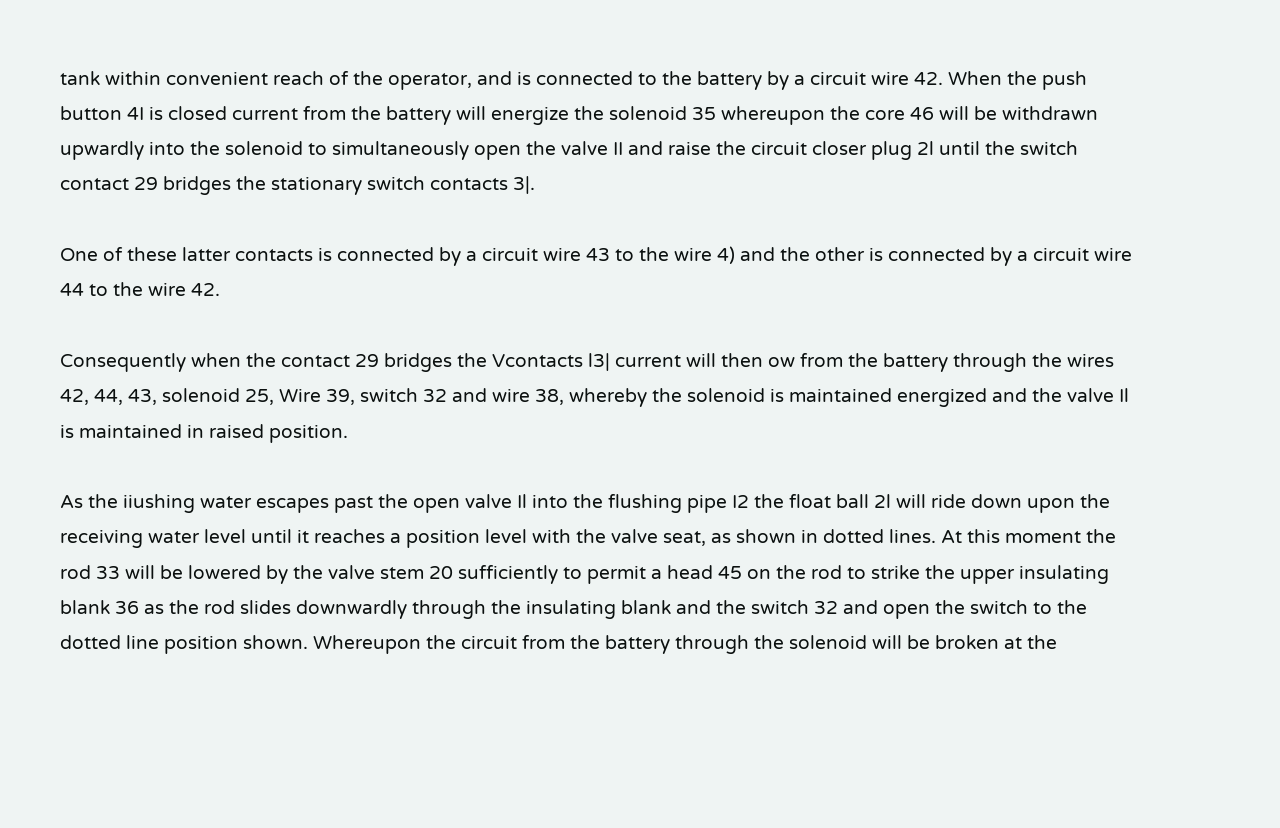tank within convenient reach of the operator, and is connected to the battery by a circuit wire 42. When the push button 4I is closed current from the battery will energize the solenoid 35 whereupon the core 46 will be withdrawn upwardly into the solenoid to simultaneously open the valve II and raise the circuit closer plug 2l until the switch contact 29 bridges the stationary switch contacts 3|.

One of these latter contacts is connected by a circuit wire 43 to the wire 4) and the other is connected by a circuit wire 44 to the wire 42.

Consequently when the contact 29 bridges the Vcontacts l3| current will then ow from the battery through the wires 42, 44, 43, solenoid 25, Wire 39, switch 32 and wire 38, whereby the solenoid is maintained energized and the valve Il is maintained in raised position.

As the iiushing water escapes past the open valve Il into the flushing pipe I2 the float ball 2l will ride down upon the receiving water level until it reaches a position level with the valve seat, as shown in dotted lines. At this moment the rod 33 will be lowered by the valve stem 20 sufficiently to permit a head 45 on the rod to strike the upper insulating blank 36 as the rod slides downwardly through the insulating blank and the switch 32 and open the switch to the dotted line position shown. Whereupon the circuit from the battery through the solenoid will be broken at the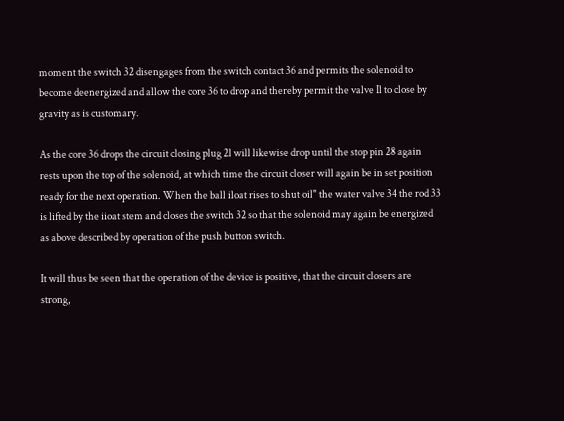moment the switch 32 disengages from the switch contact 36 and permits the solenoid to become deenergized and allow the core 36 to drop and thereby permit the valve Il to close by gravity as is customary.

As the core 36 drops the circuit closing plug 2l will likewise drop until the stop pin 28 again rests upon the top of the solenoid, at which time the circuit closer will again be in set position ready for the next operation. When the ball iloat rises to shut oil" the water valve 34 the rod 33 is lifted by the iioat stem and closes the switch 32 so that the solenoid may again be energized as above described by operation of the push button switch.

It will thus be seen that the operation of the device is positive, that the circuit closers are strong,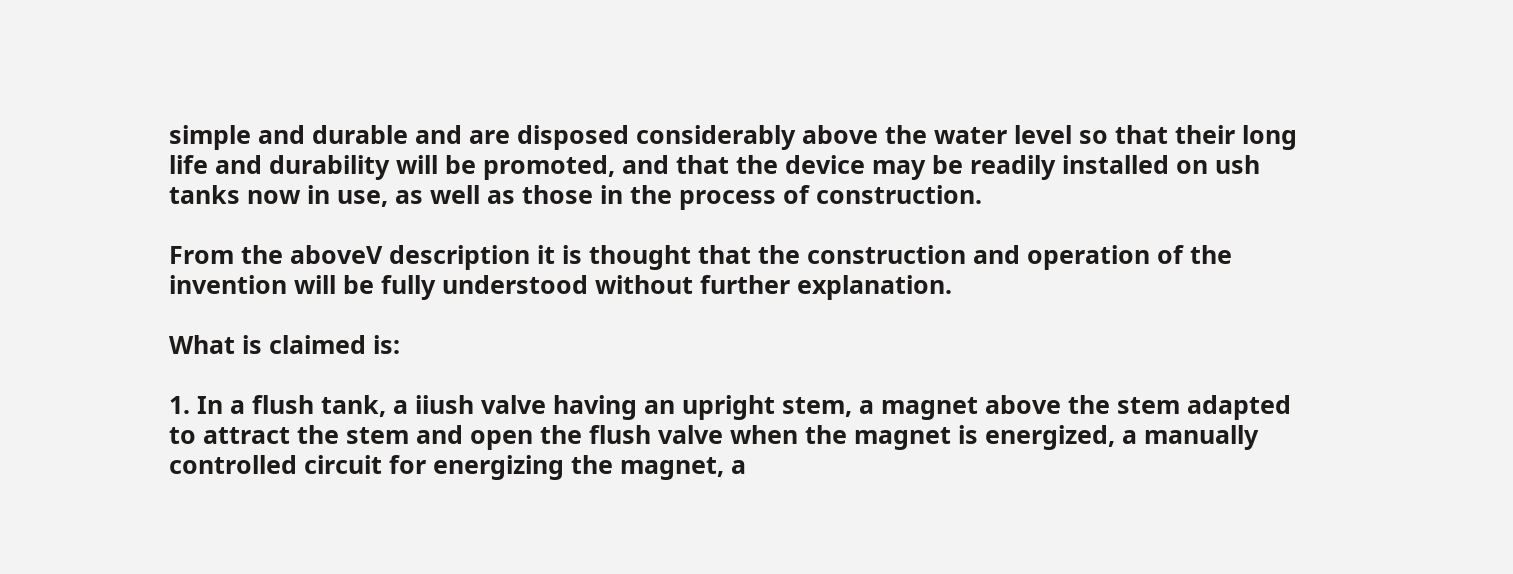simple and durable and are disposed considerably above the water level so that their long life and durability will be promoted, and that the device may be readily installed on ush tanks now in use, as well as those in the process of construction.

From the aboveV description it is thought that the construction and operation of the invention will be fully understood without further explanation.

What is claimed is:

1. In a flush tank, a iiush valve having an upright stem, a magnet above the stem adapted to attract the stem and open the flush valve when the magnet is energized, a manually controlled circuit for energizing the magnet, a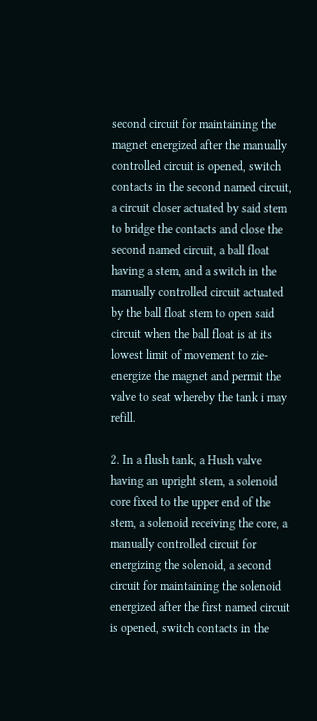second circuit for maintaining the magnet energized after the manually controlled circuit is opened, switch contacts in the second named circuit, a circuit closer actuated by said stem to bridge the contacts and close the second named circuit, a ball float having a stem, and a switch in the manually controlled circuit actuated by the ball float stem to open said circuit when the ball float is at its lowest limit of movement to zie-energize the magnet and permit the valve to seat whereby the tank i may refill.

2. In a flush tank, a Hush valve having an upright stem, a solenoid core fixed to the upper end of the stem, a solenoid receiving the core, a manually controlled circuit for energizing the solenoid, a second circuit for maintaining the solenoid energized after the first named circuit is opened, switch contacts in the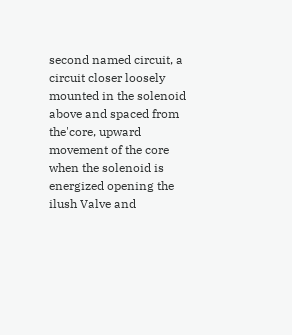second named circuit, a circuit closer loosely mounted in the solenoid above and spaced from the'core, upward movement of the core when the solenoid is energized opening the ilush Valve and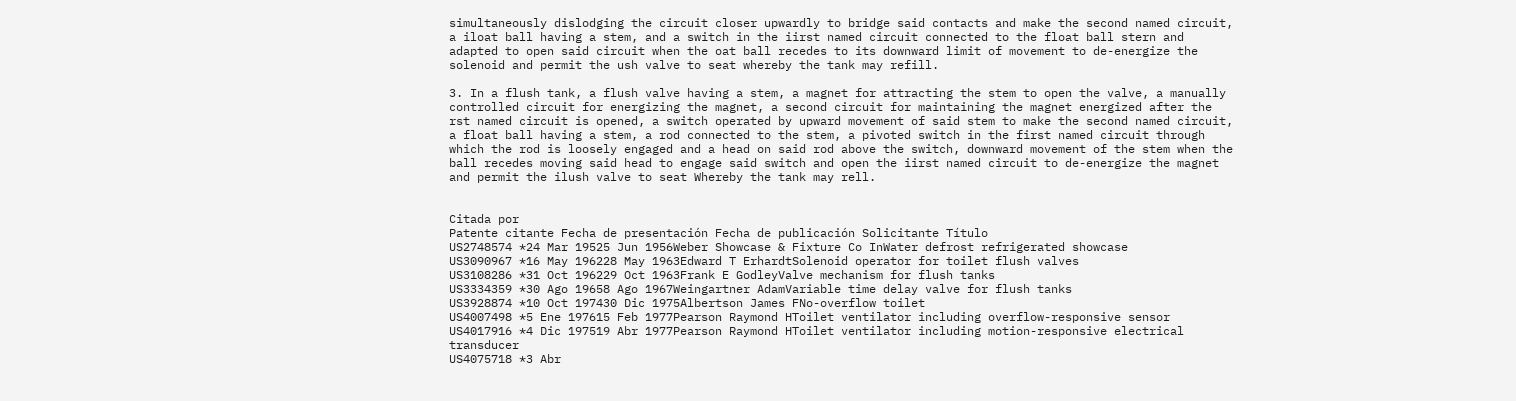simultaneously dislodging the circuit closer upwardly to bridge said contacts and make the second named circuit, a iloat ball having a stem, and a switch in the iirst named circuit connected to the float ball stern and adapted to open said circuit when the oat ball recedes to its downward limit of movement to de-energize the solenoid and permit the ush valve to seat whereby the tank may refill.

3. In a flush tank, a flush valve having a stem, a magnet for attracting the stem to open the valve, a manually controlled circuit for energizing the magnet, a second circuit for maintaining the magnet energized after the rst named circuit is opened, a switch operated by upward movement of said stem to make the second named circuit, a float ball having a stem, a rod connected to the stem, a pivoted switch in the first named circuit through which the rod is loosely engaged and a head on said rod above the switch, downward movement of the stem when the ball recedes moving said head to engage said switch and open the iirst named circuit to de-energize the magnet and permit the ilush valve to seat Whereby the tank may rell.


Citada por
Patente citante Fecha de presentación Fecha de publicación Solicitante Título
US2748574 *24 Mar 19525 Jun 1956Weber Showcase & Fixture Co InWater defrost refrigerated showcase
US3090967 *16 May 196228 May 1963Edward T ErhardtSolenoid operator for toilet flush valves
US3108286 *31 Oct 196229 Oct 1963Frank E GodleyValve mechanism for flush tanks
US3334359 *30 Ago 19658 Ago 1967Weingartner AdamVariable time delay valve for flush tanks
US3928874 *10 Oct 197430 Dic 1975Albertson James FNo-overflow toilet
US4007498 *5 Ene 197615 Feb 1977Pearson Raymond HToilet ventilator including overflow-responsive sensor
US4017916 *4 Dic 197519 Abr 1977Pearson Raymond HToilet ventilator including motion-responsive electrical transducer
US4075718 *3 Abr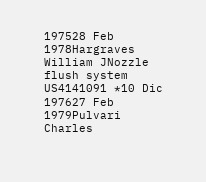197528 Feb 1978Hargraves William JNozzle flush system
US4141091 *10 Dic 197627 Feb 1979Pulvari Charles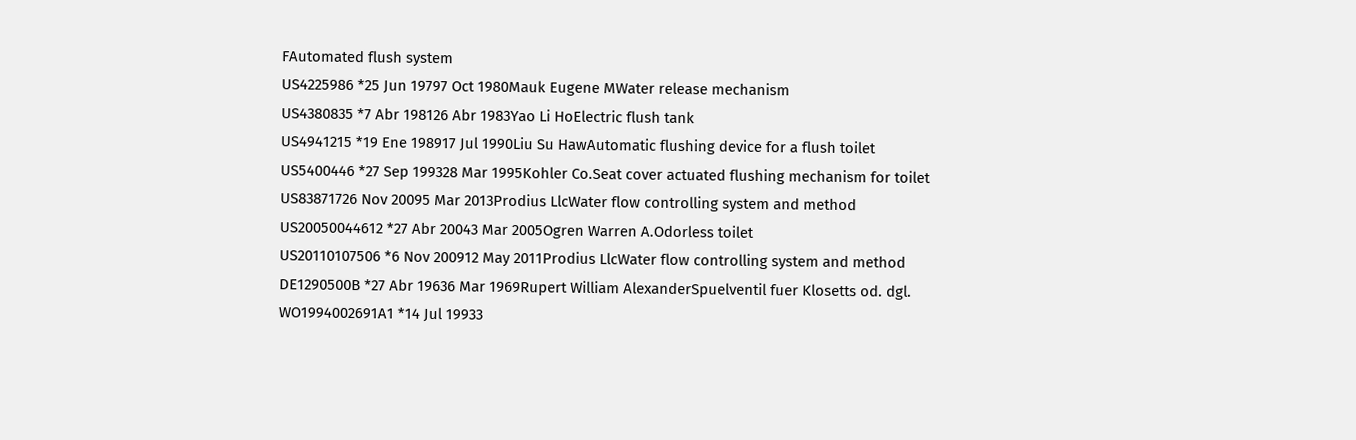FAutomated flush system
US4225986 *25 Jun 19797 Oct 1980Mauk Eugene MWater release mechanism
US4380835 *7 Abr 198126 Abr 1983Yao Li HoElectric flush tank
US4941215 *19 Ene 198917 Jul 1990Liu Su HawAutomatic flushing device for a flush toilet
US5400446 *27 Sep 199328 Mar 1995Kohler Co.Seat cover actuated flushing mechanism for toilet
US83871726 Nov 20095 Mar 2013Prodius LlcWater flow controlling system and method
US20050044612 *27 Abr 20043 Mar 2005Ogren Warren A.Odorless toilet
US20110107506 *6 Nov 200912 May 2011Prodius LlcWater flow controlling system and method
DE1290500B *27 Abr 19636 Mar 1969Rupert William AlexanderSpuelventil fuer Klosetts od. dgl.
WO1994002691A1 *14 Jul 19933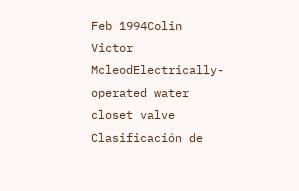Feb 1994Colin Victor McleodElectrically-operated water closet valve
Clasificación de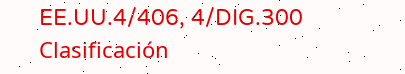EE.UU.4/406, 4/DIG.300
Clasificación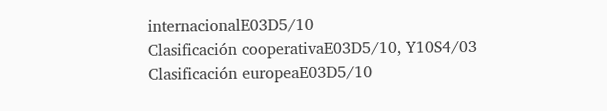internacionalE03D5/10
Clasificación cooperativaE03D5/10, Y10S4/03
Clasificación europeaE03D5/10